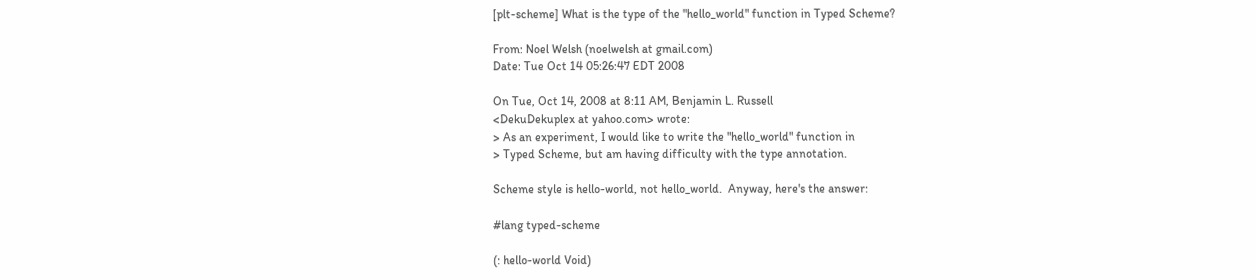[plt-scheme] What is the type of the "hello_world" function in Typed Scheme?

From: Noel Welsh (noelwelsh at gmail.com)
Date: Tue Oct 14 05:26:47 EDT 2008

On Tue, Oct 14, 2008 at 8:11 AM, Benjamin L. Russell
<DekuDekuplex at yahoo.com> wrote:
> As an experiment, I would like to write the "hello_world" function in
> Typed Scheme, but am having difficulty with the type annotation.

Scheme style is hello-world, not hello_world.  Anyway, here's the answer:

#lang typed-scheme

(: hello-world Void)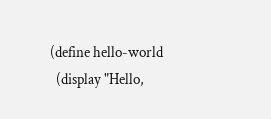(define hello-world
  (display "Hello,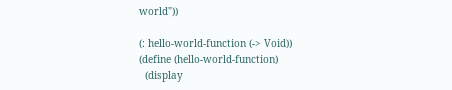world"))

(: hello-world-function (-> Void))
(define (hello-world-function)
  (display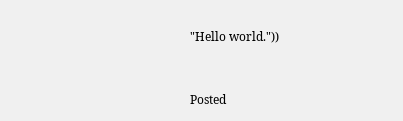"Hello world."))


Posted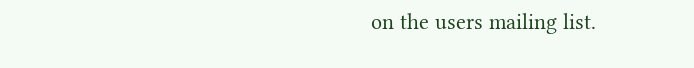on the users mailing list.